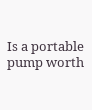Is a portable pump worth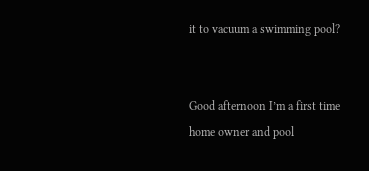it to vacuum a swimming pool?


Good afternoon I’m a first time home owner and pool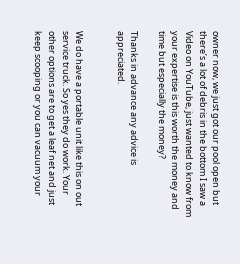owner now, we just got our pool open but there’s a lot of debris in the bottom I saw a Video on YouTube, just wanted to know from your expertise is this worth the money and time but especially the money?

Thanks in advance any advice is appreciated.


We do have a portable unit like this on out service truck. So yes they do work. Your other options are to get a leaf net and just keep scooping or you can vacuum your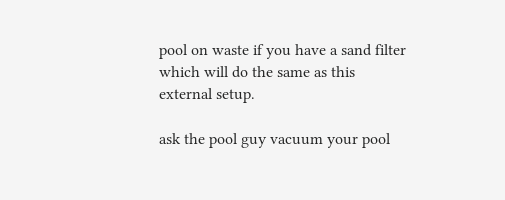pool on waste if you have a sand filter which will do the same as this external setup.

ask the pool guy vacuum your pool